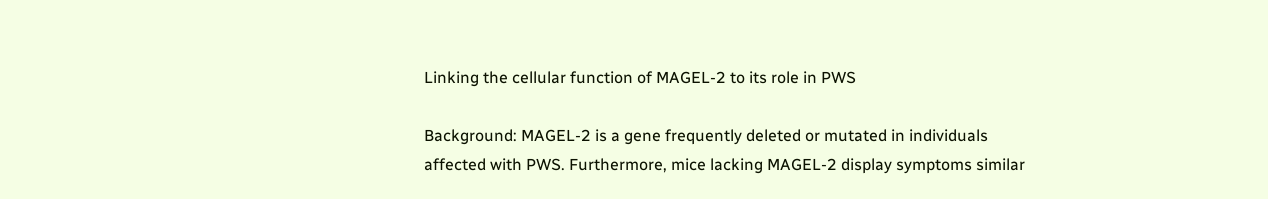Linking the cellular function of MAGEL-2 to its role in PWS

Background: MAGEL-2 is a gene frequently deleted or mutated in individuals affected with PWS. Furthermore, mice lacking MAGEL-2 display symptoms similar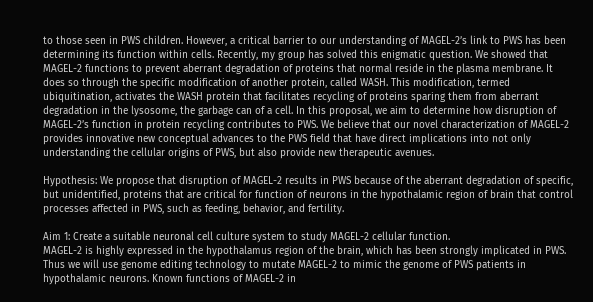to those seen in PWS children. However, a critical barrier to our understanding of MAGEL-2’s link to PWS has been determining its function within cells. Recently, my group has solved this enigmatic question. We showed that MAGEL-2 functions to prevent aberrant degradation of proteins that normal reside in the plasma membrane. It does so through the specific modification of another protein, called WASH. This modification, termed ubiquitination, activates the WASH protein that facilitates recycling of proteins sparing them from aberrant degradation in the lysosome, the garbage can of a cell. In this proposal, we aim to determine how disruption of MAGEL-2’s function in protein recycling contributes to PWS. We believe that our novel characterization of MAGEL-2 provides innovative new conceptual advances to the PWS field that have direct implications into not only understanding the cellular origins of PWS, but also provide new therapeutic avenues.

Hypothesis: We propose that disruption of MAGEL-2 results in PWS because of the aberrant degradation of specific, but unidentified, proteins that are critical for function of neurons in the hypothalamic region of brain that control processes affected in PWS, such as feeding, behavior, and fertility.

Aim 1: Create a suitable neuronal cell culture system to study MAGEL-2 cellular function.
MAGEL-2 is highly expressed in the hypothalamus region of the brain, which has been strongly implicated in PWS. Thus we will use genome editing technology to mutate MAGEL-2 to mimic the genome of PWS patients in hypothalamic neurons. Known functions of MAGEL-2 in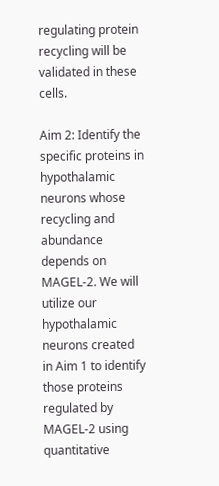regulating protein recycling will be validated in these cells.

Aim 2: Identify the specific proteins in hypothalamic neurons whose recycling and abundance depends on MAGEL-2. We will utilize our hypothalamic neurons created in Aim 1 to identify those proteins regulated by MAGEL-2 using quantitative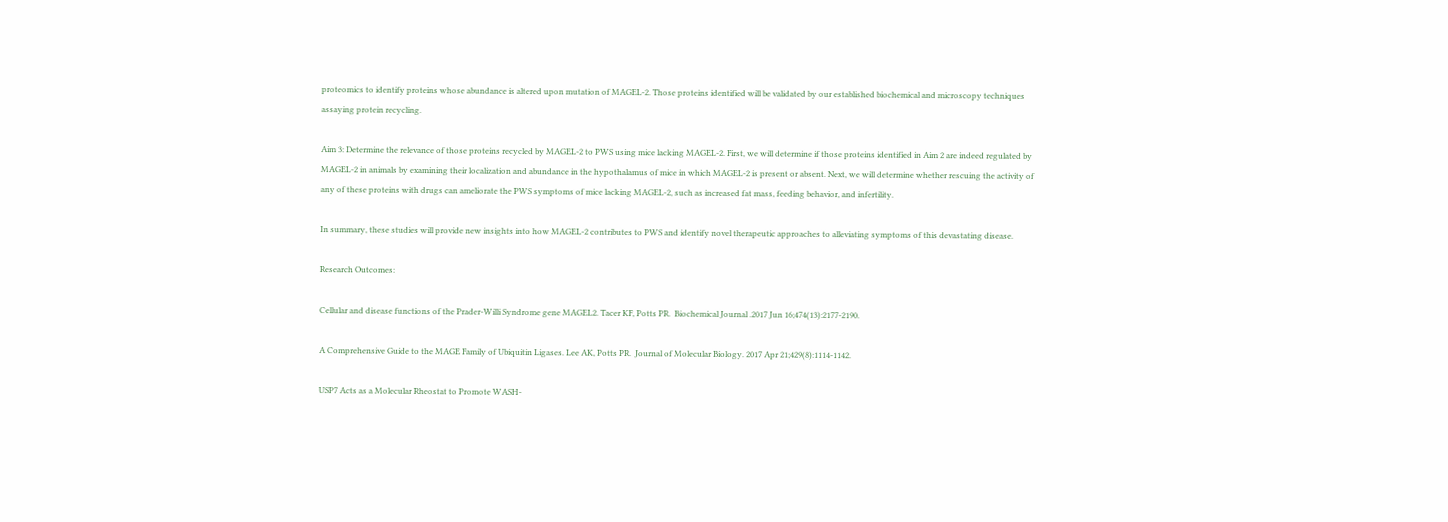proteomics to identify proteins whose abundance is altered upon mutation of MAGEL-2. Those proteins identified will be validated by our established biochemical and microscopy techniques assaying protein recycling.

Aim 3: Determine the relevance of those proteins recycled by MAGEL-2 to PWS using mice lacking MAGEL-2. First, we will determine if those proteins identified in Aim 2 are indeed regulated by MAGEL-2 in animals by examining their localization and abundance in the hypothalamus of mice in which MAGEL-2 is present or absent. Next, we will determine whether rescuing the activity of any of these proteins with drugs can ameliorate the PWS symptoms of mice lacking MAGEL-2, such as increased fat mass, feeding behavior, and infertility.

In summary, these studies will provide new insights into how MAGEL-2 contributes to PWS and identify novel therapeutic approaches to alleviating symptoms of this devastating disease.

Research Outcomes:

Cellular and disease functions of the Prader-Willi Syndrome gene MAGEL2. Tacer KF, Potts PR.  Biochemical Journal .2017 Jun 16;474(13):2177-2190.

A Comprehensive Guide to the MAGE Family of Ubiquitin Ligases. Lee AK, Potts PR.  Journal of Molecular Biology. 2017 Apr 21;429(8):1114-1142.

USP7 Acts as a Molecular Rheostat to Promote WASH-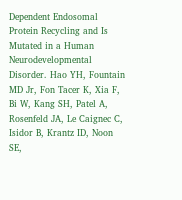Dependent Endosomal Protein Recycling and Is Mutated in a Human Neurodevelopmental Disorder. Hao YH, Fountain MD Jr, Fon Tacer K, Xia F, Bi W, Kang SH, Patel A, Rosenfeld JA, Le Caignec C, Isidor B, Krantz ID, Noon SE,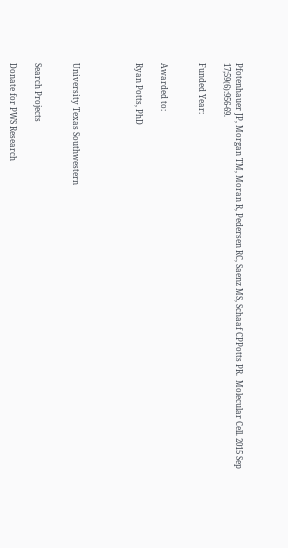Pfotenhauer JP, Morgan TM, Moran R, Pedersen RC, Saenz MS, Schaaf CPPotts PR.  Molecular Cell. 2015 Sep 17;59(6):956-69.

Funded Year:


Awarded to:

Ryan Potts, PhD




University Texas Southwestern


Search Projects

Donate for PWS Research